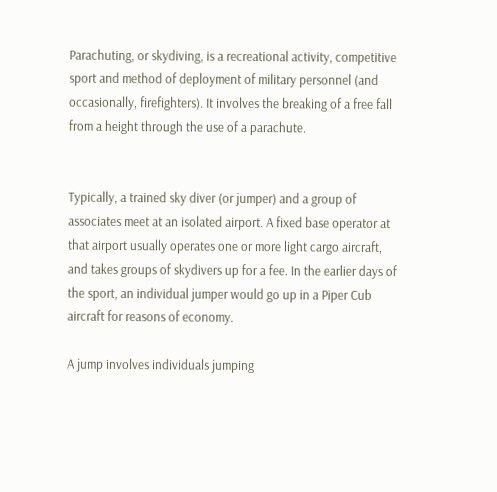Parachuting, or skydiving, is a recreational activity, competitive sport and method of deployment of military personnel (and occasionally, firefighters). It involves the breaking of a free fall from a height through the use of a parachute.


Typically, a trained sky diver (or jumper) and a group of associates meet at an isolated airport. A fixed base operator at that airport usually operates one or more light cargo aircraft, and takes groups of skydivers up for a fee. In the earlier days of the sport, an individual jumper would go up in a Piper Cub aircraft for reasons of economy.

A jump involves individuals jumping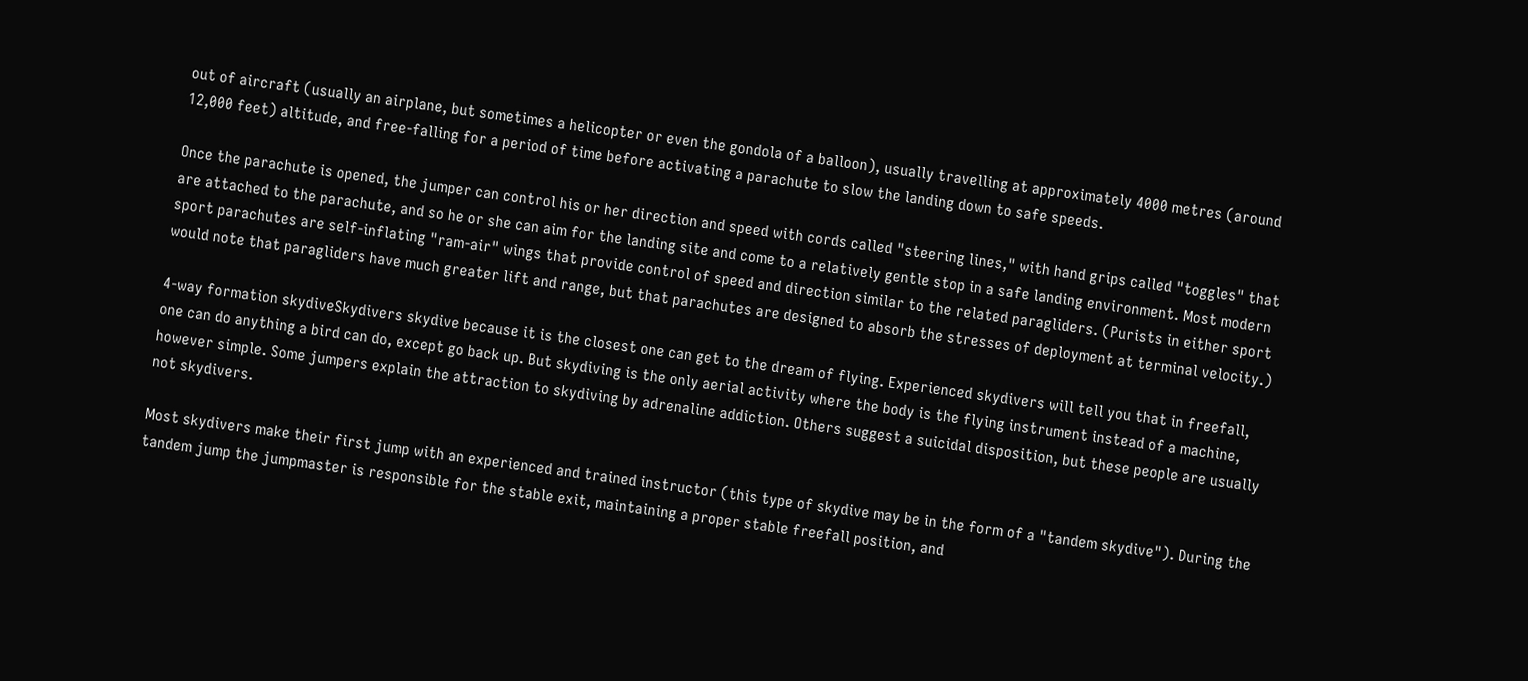out of aircraft (usually an airplane, but sometimes a helicopter or even the gondola of a balloon), usually travelling at approximately 4000 metres (around 12,000 feet) altitude, and free-falling for a period of time before activating a parachute to slow the landing down to safe speeds.

Once the parachute is opened, the jumper can control his or her direction and speed with cords called "steering lines," with hand grips called "toggles" that are attached to the parachute, and so he or she can aim for the landing site and come to a relatively gentle stop in a safe landing environment. Most modern sport parachutes are self-inflating "ram-air" wings that provide control of speed and direction similar to the related paragliders. (Purists in either sport would note that paragliders have much greater lift and range, but that parachutes are designed to absorb the stresses of deployment at terminal velocity.)

4-way formation skydiveSkydivers skydive because it is the closest one can get to the dream of flying. Experienced skydivers will tell you that in freefall, one can do anything a bird can do, except go back up. But skydiving is the only aerial activity where the body is the flying instrument instead of a machine, however simple. Some jumpers explain the attraction to skydiving by adrenaline addiction. Others suggest a suicidal disposition, but these people are usually not skydivers.

Most skydivers make their first jump with an experienced and trained instructor (this type of skydive may be in the form of a "tandem skydive"). During the tandem jump the jumpmaster is responsible for the stable exit, maintaining a proper stable freefall position, and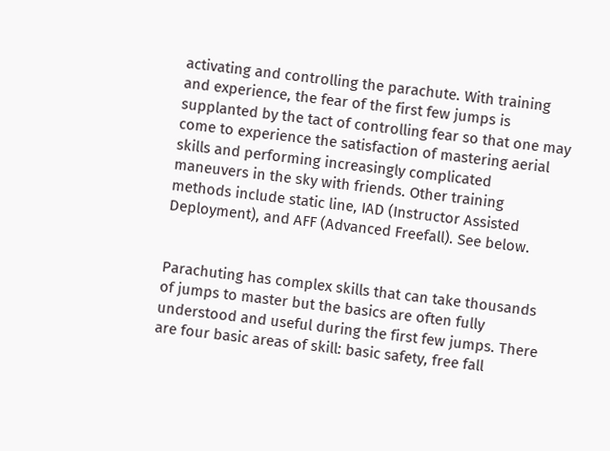activating and controlling the parachute. With training and experience, the fear of the first few jumps is supplanted by the tact of controlling fear so that one may come to experience the satisfaction of mastering aerial skills and performing increasingly complicated maneuvers in the sky with friends. Other training methods include static line, IAD (Instructor Assisted Deployment), and AFF (Advanced Freefall). See below.


Parachuting has complex skills that can take thousands of jumps to master but the basics are often fully understood and useful during the first few jumps. There are four basic areas of skill: basic safety, free fall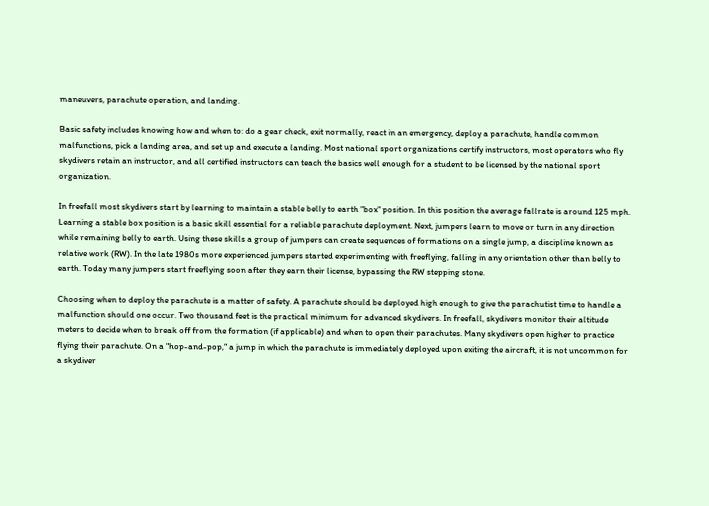maneuvers, parachute operation, and landing.

Basic safety includes knowing how and when to: do a gear check, exit normally, react in an emergency, deploy a parachute, handle common malfunctions, pick a landing area, and set up and execute a landing. Most national sport organizations certify instructors, most operators who fly skydivers retain an instructor, and all certified instructors can teach the basics well enough for a student to be licensed by the national sport organization.

In freefall most skydivers start by learning to maintain a stable belly to earth "box" position. In this position the average fallrate is around 125 mph. Learning a stable box position is a basic skill essential for a reliable parachute deployment. Next, jumpers learn to move or turn in any direction while remaining belly to earth. Using these skills a group of jumpers can create sequences of formations on a single jump, a discipline known as relative work (RW). In the late 1980s more experienced jumpers started experimenting with freeflying, falling in any orientation other than belly to earth. Today many jumpers start freeflying soon after they earn their license, bypassing the RW stepping stone.

Choosing when to deploy the parachute is a matter of safety. A parachute should be deployed high enough to give the parachutist time to handle a malfunction should one occur. Two thousand feet is the practical minimum for advanced skydivers. In freefall, skydivers monitor their altitude meters to decide when to break off from the formation (if applicable) and when to open their parachutes. Many skydivers open higher to practice flying their parachute. On a "hop-and-pop," a jump in which the parachute is immediately deployed upon exiting the aircraft, it is not uncommon for a skydiver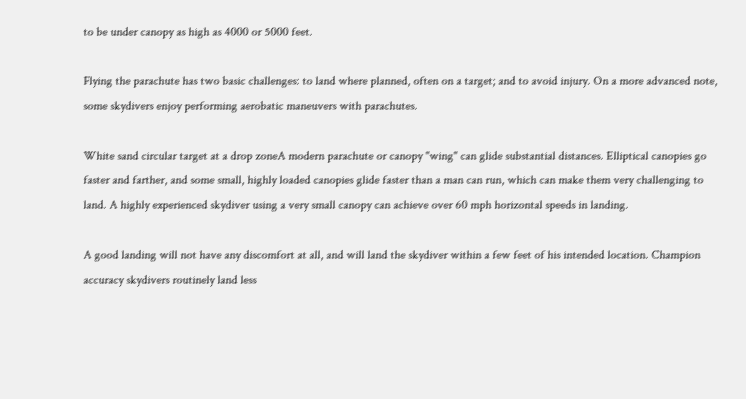to be under canopy as high as 4000 or 5000 feet.

Flying the parachute has two basic challenges: to land where planned, often on a target; and to avoid injury. On a more advanced note, some skydivers enjoy performing aerobatic maneuvers with parachutes.

White sand circular target at a drop zoneA modern parachute or canopy "wing" can glide substantial distances. Elliptical canopies go faster and farther, and some small, highly loaded canopies glide faster than a man can run, which can make them very challenging to land. A highly experienced skydiver using a very small canopy can achieve over 60 mph horizontal speeds in landing.

A good landing will not have any discomfort at all, and will land the skydiver within a few feet of his intended location. Champion accuracy skydivers routinely land less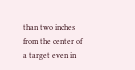than two inches from the center of a target even in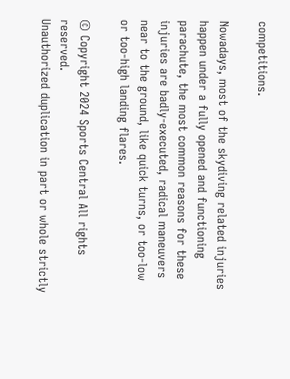competitions.

Nowadays, most of the skydiving related injuries happen under a fully opened and functioning parachute, the most common reasons for these injuries are badly-executed, radical maneuvers near to the ground, like quick turns, or too-low or too-high landing flares.

© Copyright 2024 Sports Central All rights reserved.
Unauthorized duplication in part or whole strictly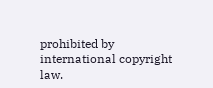prohibited by international copyright law.